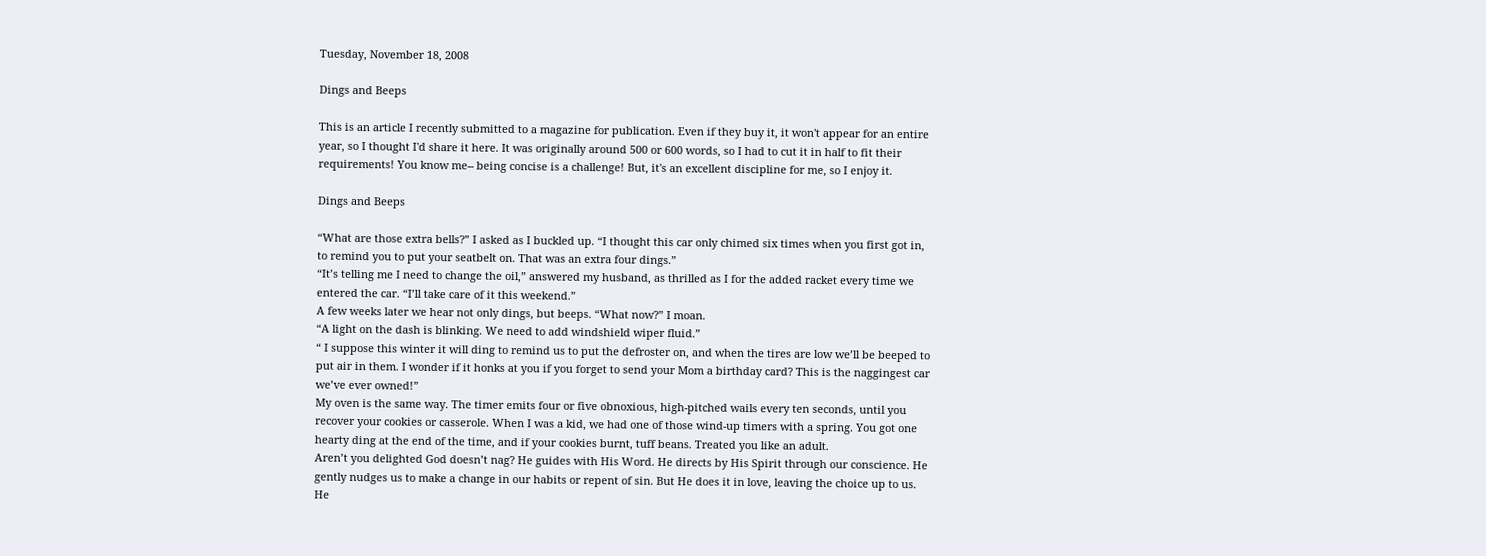Tuesday, November 18, 2008

Dings and Beeps

This is an article I recently submitted to a magazine for publication. Even if they buy it, it won't appear for an entire year, so I thought I'd share it here. It was originally around 500 or 600 words, so I had to cut it in half to fit their requirements! You know me-- being concise is a challenge! But, it's an excellent discipline for me, so I enjoy it.

Dings and Beeps

“What are those extra bells?” I asked as I buckled up. “I thought this car only chimed six times when you first got in, to remind you to put your seatbelt on. That was an extra four dings.”
“It’s telling me I need to change the oil,” answered my husband, as thrilled as I for the added racket every time we entered the car. “I’ll take care of it this weekend.”
A few weeks later we hear not only dings, but beeps. “What now?” I moan.
“A light on the dash is blinking. We need to add windshield wiper fluid.”
“ I suppose this winter it will ding to remind us to put the defroster on, and when the tires are low we’ll be beeped to put air in them. I wonder if it honks at you if you forget to send your Mom a birthday card? This is the naggingest car we’ve ever owned!”
My oven is the same way. The timer emits four or five obnoxious, high-pitched wails every ten seconds, until you recover your cookies or casserole. When I was a kid, we had one of those wind-up timers with a spring. You got one hearty ding at the end of the time, and if your cookies burnt, tuff beans. Treated you like an adult.
Aren’t you delighted God doesn’t nag? He guides with His Word. He directs by His Spirit through our conscience. He gently nudges us to make a change in our habits or repent of sin. But He does it in love, leaving the choice up to us. He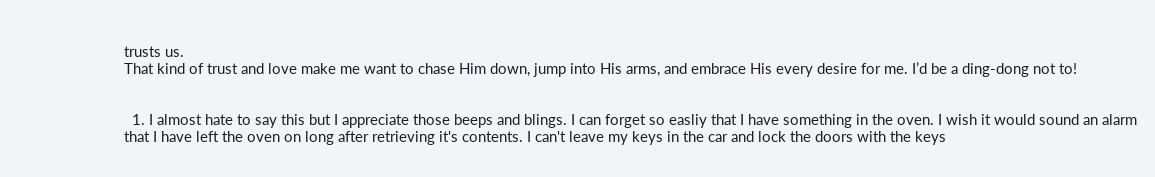trusts us.
That kind of trust and love make me want to chase Him down, jump into His arms, and embrace His every desire for me. I’d be a ding-dong not to!


  1. I almost hate to say this but I appreciate those beeps and blings. I can forget so easliy that I have something in the oven. I wish it would sound an alarm that I have left the oven on long after retrieving it's contents. I can't leave my keys in the car and lock the doors with the keys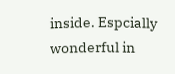inside. Espcially wonderful in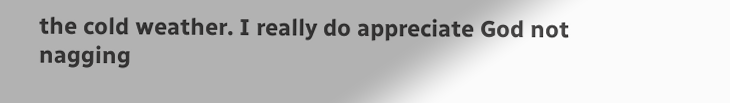the cold weather. I really do appreciate God not nagging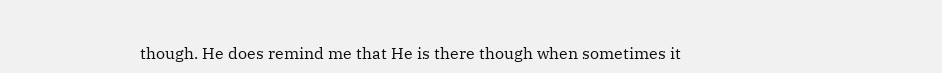though. He does remind me that He is there though when sometimes it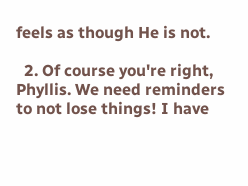feels as though He is not.

  2. Of course you're right, Phyllis. We need reminders to not lose things! I have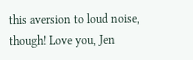this aversion to loud noise, though! Love you, Jen